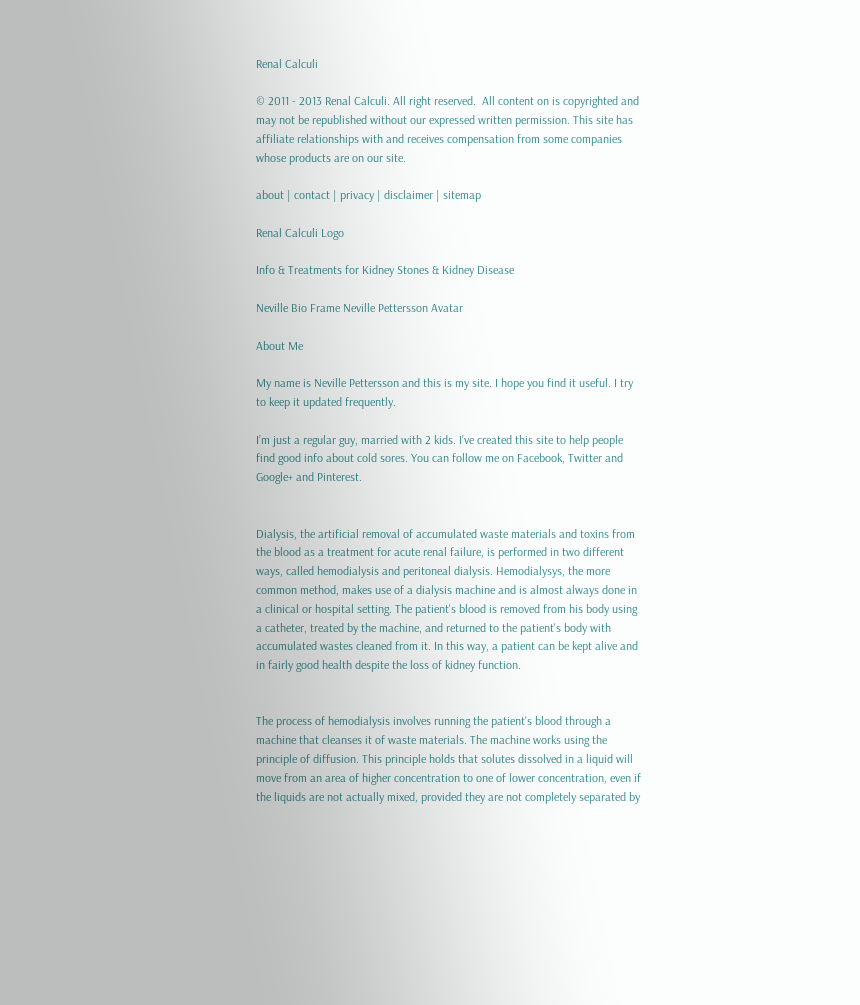Renal Calculi

© 2011 - 2013 Renal Calculi. All right reserved.  All content on is copyrighted and may not be republished without our expressed written permission. This site has affiliate relationships with and receives compensation from some companies whose products are on our site.

about | contact | privacy | disclaimer | sitemap

Renal Calculi Logo

Info & Treatments for Kidney Stones & Kidney Disease

Neville Bio Frame Neville Pettersson Avatar

About Me

My name is Neville Pettersson and this is my site. I hope you find it useful. I try to keep it updated frequently.

I’m just a regular guy, married with 2 kids. I’ve created this site to help people find good info about cold sores. You can follow me on Facebook, Twitter and Google+ and Pinterest.


Dialysis, the artificial removal of accumulated waste materials and toxins from the blood as a treatment for acute renal failure, is performed in two different ways, called hemodialysis and peritoneal dialysis. Hemodialysys, the more common method, makes use of a dialysis machine and is almost always done in a clinical or hospital setting. The patient's blood is removed from his body using a catheter, treated by the machine, and returned to the patient's body with accumulated wastes cleaned from it. In this way, a patient can be kept alive and in fairly good health despite the loss of kidney function.


The process of hemodialysis involves running the patient's blood through a machine that cleanses it of waste materials. The machine works using the principle of diffusion. This principle holds that solutes dissolved in a liquid will move from an area of higher concentration to one of lower concentration, even if the liquids are not actually mixed, provided they are not completely separated by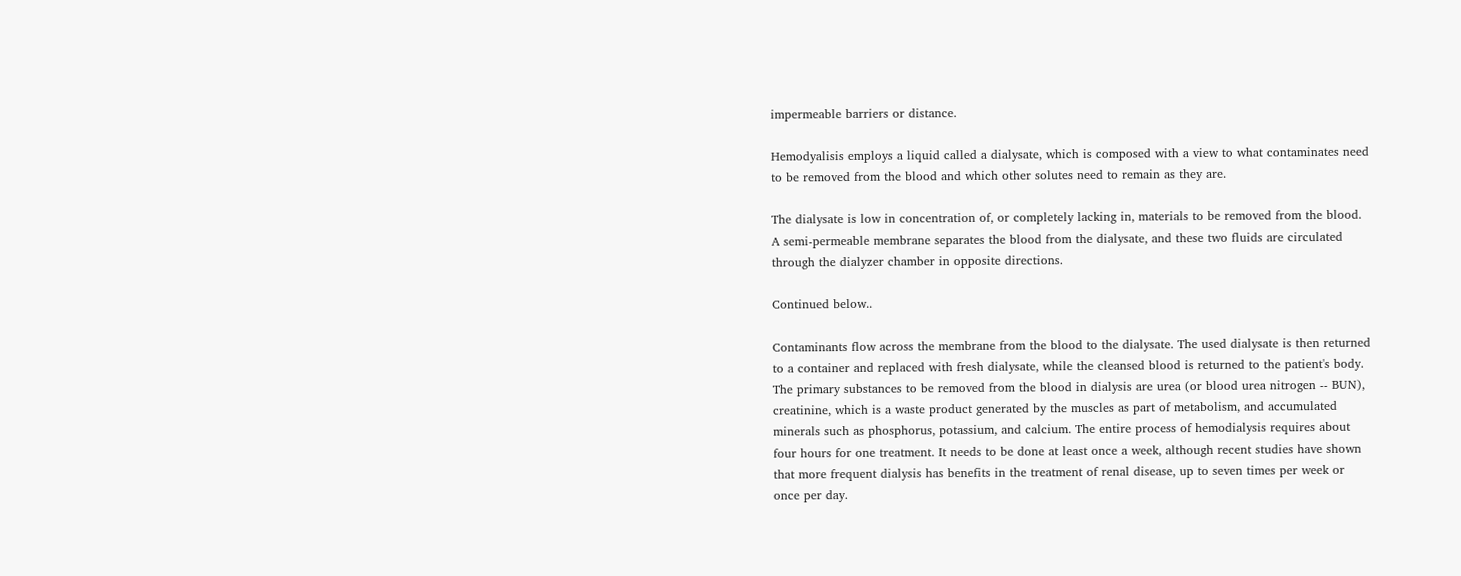impermeable barriers or distance.

Hemodyalisis employs a liquid called a dialysate, which is composed with a view to what contaminates need to be removed from the blood and which other solutes need to remain as they are.

The dialysate is low in concentration of, or completely lacking in, materials to be removed from the blood. A semi-permeable membrane separates the blood from the dialysate, and these two fluids are circulated through the dialyzer chamber in opposite directions.

Continued below..

Contaminants flow across the membrane from the blood to the dialysate. The used dialysate is then returned to a container and replaced with fresh dialysate, while the cleansed blood is returned to the patient's body. The primary substances to be removed from the blood in dialysis are urea (or blood urea nitrogen -- BUN), creatinine, which is a waste product generated by the muscles as part of metabolism, and accumulated minerals such as phosphorus, potassium, and calcium. The entire process of hemodialysis requires about four hours for one treatment. It needs to be done at least once a week, although recent studies have shown that more frequent dialysis has benefits in the treatment of renal disease, up to seven times per week or once per day.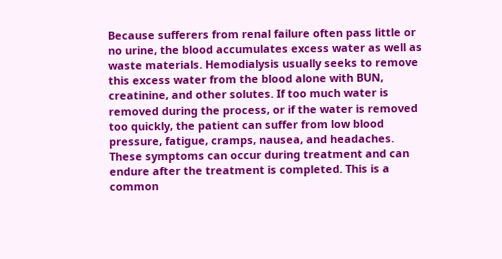Because sufferers from renal failure often pass little or no urine, the blood accumulates excess water as well as waste materials. Hemodialysis usually seeks to remove this excess water from the blood alone with BUN, creatinine, and other solutes. If too much water is removed during the process, or if the water is removed too quickly, the patient can suffer from low blood pressure, fatigue, cramps, nausea, and headaches. These symptoms can occur during treatment and can endure after the treatment is completed. This is a common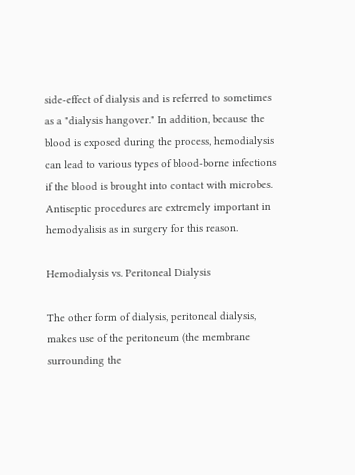side-effect of dialysis and is referred to sometimes as a "dialysis hangover." In addition, because the blood is exposed during the process, hemodialysis can lead to various types of blood-borne infections if the blood is brought into contact with microbes. Antiseptic procedures are extremely important in hemodyalisis as in surgery for this reason.

Hemodialysis vs. Peritoneal Dialysis

The other form of dialysis, peritoneal dialysis, makes use of the peritoneum (the membrane surrounding the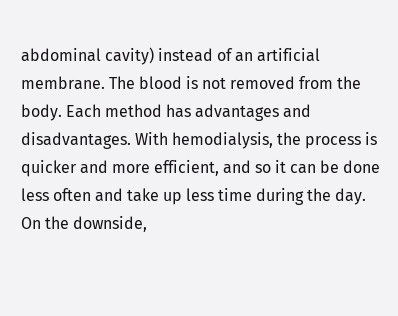abdominal cavity) instead of an artificial membrane. The blood is not removed from the body. Each method has advantages and disadvantages. With hemodialysis, the process is quicker and more efficient, and so it can be done less often and take up less time during the day. On the downside,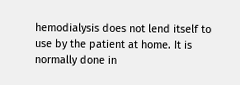hemodialysis does not lend itself to use by the patient at home. It is normally done in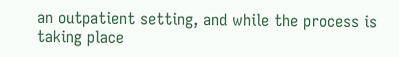an outpatient setting, and while the process is taking place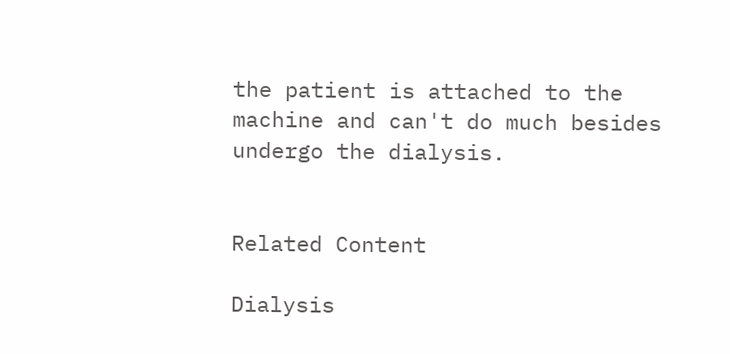the patient is attached to the machine and can't do much besides undergo the dialysis.


Related Content

Dialysis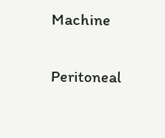Machine


Peritoneal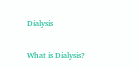Dialysis

What is Dialysis?